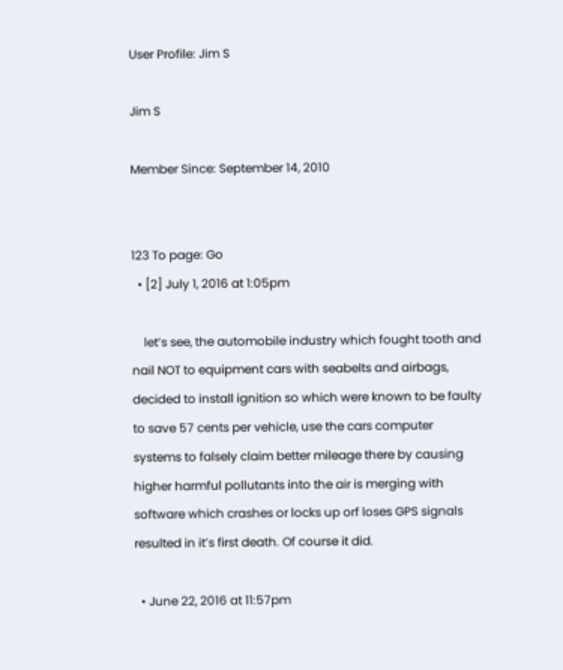User Profile: Jim S

Jim S

Member Since: September 14, 2010


123 To page: Go
  • [2] July 1, 2016 at 1:05pm

    let’s see, the automobile industry which fought tooth and nail NOT to equipment cars with seabelts and airbags, decided to install ignition so which were known to be faulty to save 57 cents per vehicle, use the cars computer systems to falsely claim better mileage there by causing higher harmful pollutants into the air is merging with software which crashes or locks up orf loses GPS signals resulted in it’s first death. Of course it did.

  • June 22, 2016 at 11:57pm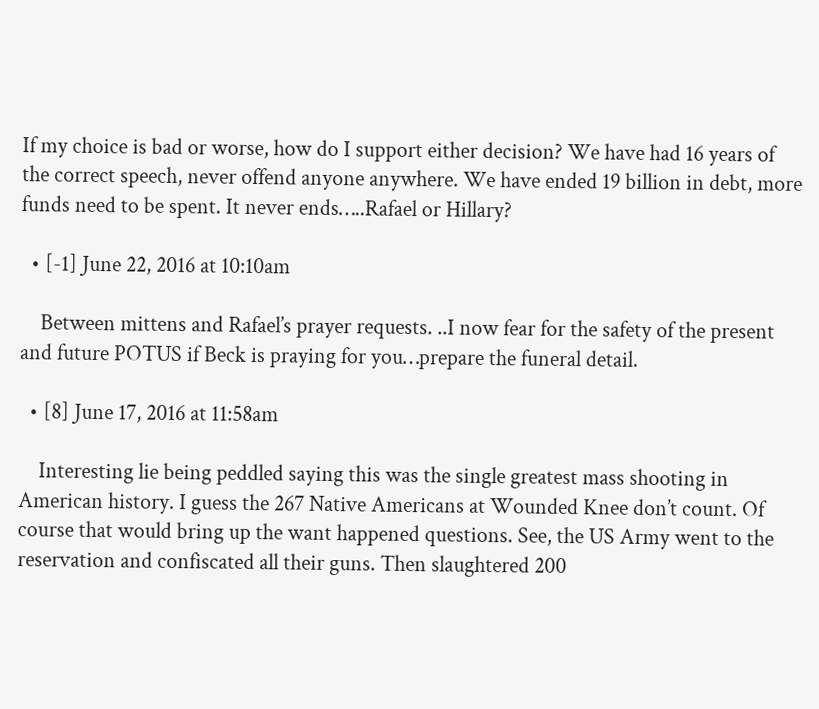If my choice is bad or worse, how do I support either decision? We have had 16 years of the correct speech, never offend anyone anywhere. We have ended 19 billion in debt, more funds need to be spent. It never ends…..Rafael or Hillary?

  • [-1] June 22, 2016 at 10:10am

    Between mittens and Rafael’s prayer requests. ..I now fear for the safety of the present and future POTUS if Beck is praying for you…prepare the funeral detail.

  • [8] June 17, 2016 at 11:58am

    Interesting lie being peddled saying this was the single greatest mass shooting in American history. I guess the 267 Native Americans at Wounded Knee don’t count. Of course that would bring up the want happened questions. See, the US Army went to the reservation and confiscated all their guns. Then slaughtered 200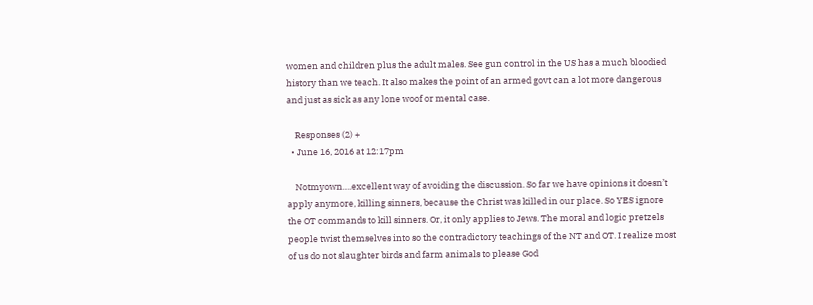women and children plus the adult males. See gun control in the US has a much bloodied history than we teach. It also makes the point of an armed govt can a lot more dangerous and just as sick as any lone woof or mental case.

    Responses (2) +
  • June 16, 2016 at 12:17pm

    Notmyown….excellent way of avoiding the discussion. So far we have opinions it doesn’t apply anymore, killing sinners, because the Christ was killed in our place. So YES ignore the OT commands to kill sinners. Or, it only applies to Jews. The moral and logic pretzels people twist themselves into so the contradictory teachings of the NT and OT. I realize most of us do not slaughter birds and farm animals to please God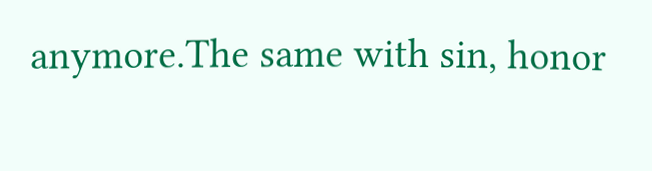anymore.The same with sin, honor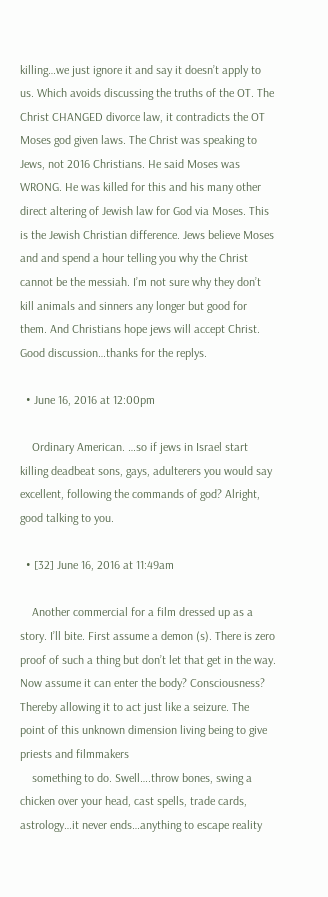killing…we just ignore it and say it doesn’t apply to us. Which avoids discussing the truths of the OT. The Christ CHANGED divorce law, it contradicts the OT Moses god given laws. The Christ was speaking to Jews, not 2016 Christians. He said Moses was WRONG. He was killed for this and his many other direct altering of Jewish law for God via Moses. This is the Jewish Christian difference. Jews believe Moses and and spend a hour telling you why the Christ cannot be the messiah. I’m not sure why they don’t kill animals and sinners any longer but good for them. And Christians hope jews will accept Christ. Good discussion…thanks for the replys.

  • June 16, 2016 at 12:00pm

    Ordinary American. …so if jews in Israel start killing deadbeat sons, gays, adulterers you would say excellent, following the commands of god? Alright, good talking to you.

  • [32] June 16, 2016 at 11:49am

    Another commercial for a film dressed up as a story. I’ll bite. First assume a demon (s). There is zero proof of such a thing but don’t let that get in the way. Now assume it can enter the body? Consciousness? Thereby allowing it to act just like a seizure. The point of this unknown dimension living being to give priests and filmmakers
    something to do. Swell….throw bones, swing a chicken over your head, cast spells, trade cards, astrology…it never ends…anything to escape reality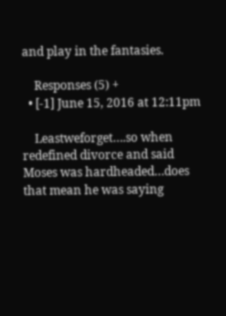and play in the fantasies.

    Responses (5) +
  • [-1] June 15, 2016 at 12:11pm

    Leastweforget….so when redefined divorce and said Moses was hardheaded…does that mean he was saying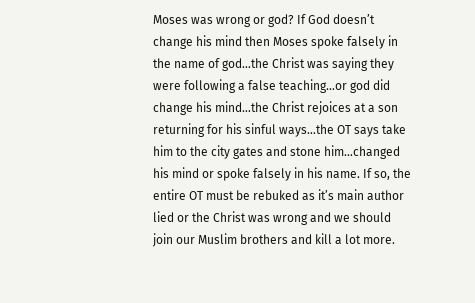Moses was wrong or god? If God doesn’t change his mind then Moses spoke falsely in the name of god…the Christ was saying they were following a false teaching…or god did change his mind…the Christ rejoices at a son returning for his sinful ways…the OT says take him to the city gates and stone him…changed his mind or spoke falsely in his name. If so, the entire OT must be rebuked as it’s main author lied or the Christ was wrong and we should join our Muslim brothers and kill a lot more.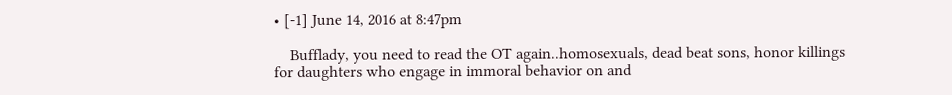• [-1] June 14, 2016 at 8:47pm

    Bufflady, you need to read the OT again..homosexuals, dead beat sons, honor killings for daughters who engage in immoral behavior on and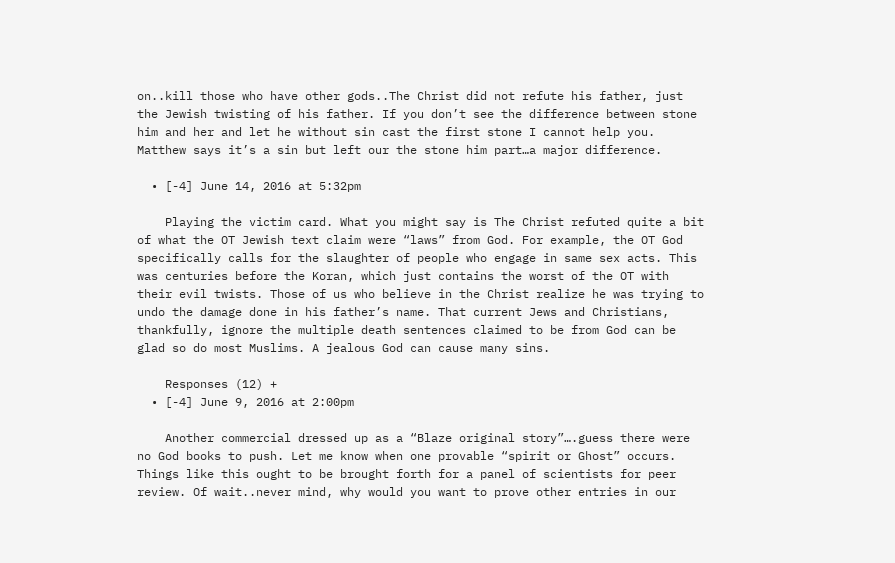on..kill those who have other gods..The Christ did not refute his father, just the Jewish twisting of his father. If you don’t see the difference between stone him and her and let he without sin cast the first stone I cannot help you. Matthew says it’s a sin but left our the stone him part…a major difference.

  • [-4] June 14, 2016 at 5:32pm

    Playing the victim card. What you might say is The Christ refuted quite a bit of what the OT Jewish text claim were “laws” from God. For example, the OT God specifically calls for the slaughter of people who engage in same sex acts. This was centuries before the Koran, which just contains the worst of the OT with their evil twists. Those of us who believe in the Christ realize he was trying to undo the damage done in his father’s name. That current Jews and Christians, thankfully, ignore the multiple death sentences claimed to be from God can be glad so do most Muslims. A jealous God can cause many sins.

    Responses (12) +
  • [-4] June 9, 2016 at 2:00pm

    Another commercial dressed up as a “Blaze original story”….guess there were no God books to push. Let me know when one provable “spirit or Ghost” occurs. Things like this ought to be brought forth for a panel of scientists for peer review. Of wait..never mind, why would you want to prove other entries in our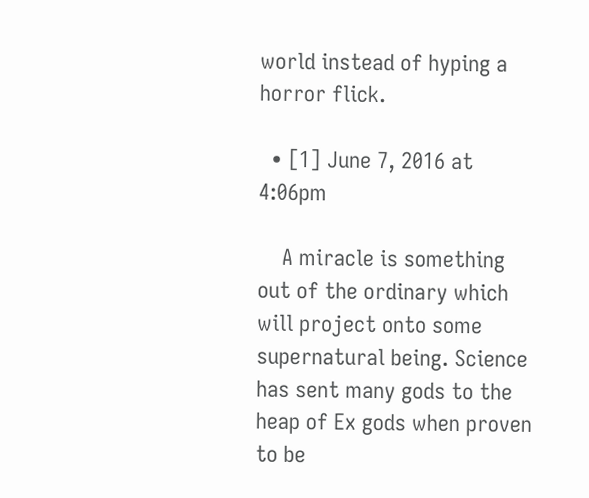world instead of hyping a horror flick.

  • [1] June 7, 2016 at 4:06pm

    A miracle is something out of the ordinary which will project onto some supernatural being. Science has sent many gods to the heap of Ex gods when proven to be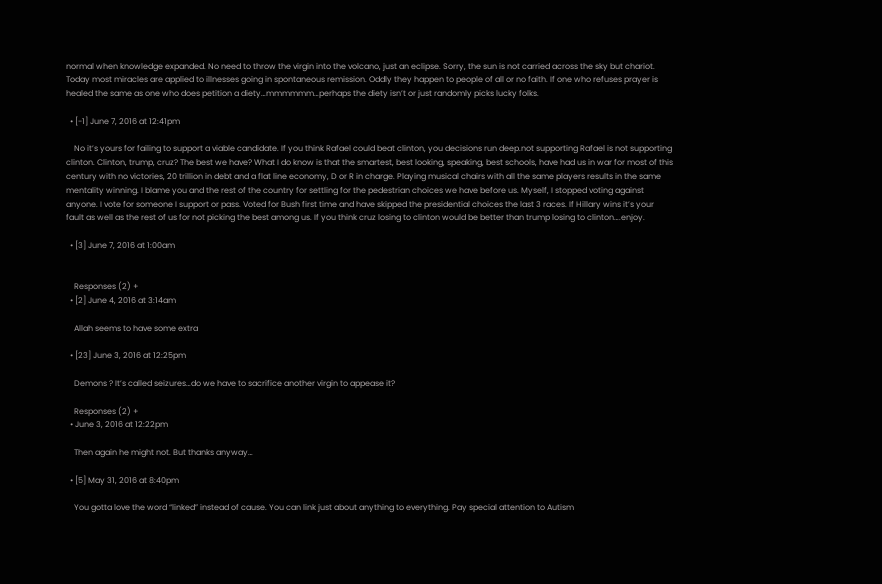normal when knowledge expanded. No need to throw the virgin into the volcano, just an eclipse. Sorry, the sun is not carried across the sky but chariot. Today most miracles are applied to illnesses going in spontaneous remission. Oddly they happen to people of all or no faith. If one who refuses prayer is healed the same as one who does petition a diety…mmmmmm…perhaps the diety isn’t or just randomly picks lucky folks.

  • [-1] June 7, 2016 at 12:41pm

    No it’s yours for failing to support a viable candidate. If you think Rafael could beat clinton, you decisions run deep.not supporting Rafael is not supporting clinton. Clinton, trump, cruz? The best we have? What I do know is that the smartest, best looking, speaking, best schools, have had us in war for most of this century with no victories, 20 trillion in debt and a flat line economy, D or R in charge. Playing musical chairs with all the same players results in the same mentality winning. I blame you and the rest of the country for settling for the pedestrian choices we have before us. Myself, I stopped voting against anyone. I vote for someone I support or pass. Voted for Bush first time and have skipped the presidential choices the last 3 races. If Hillary wins it’s your fault as well as the rest of us for not picking the best among us. If you think cruz losing to clinton would be better than trump losing to clinton….enjoy.

  • [3] June 7, 2016 at 1:00am


    Responses (2) +
  • [2] June 4, 2016 at 3:14am

    Allah seems to have some extra

  • [23] June 3, 2016 at 12:25pm

    Demons ? It’s called seizures…do we have to sacrifice another virgin to appease it?

    Responses (2) +
  • June 3, 2016 at 12:22pm

    Then again he might not. But thanks anyway…

  • [5] May 31, 2016 at 8:40pm

    You gotta love the word “linked” instead of cause. You can link just about anything to everything. Pay special attention to Autism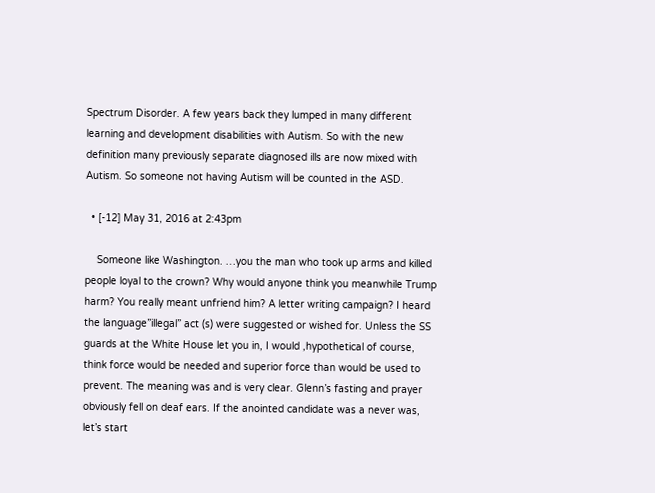Spectrum Disorder. A few years back they lumped in many different learning and development disabilities with Autism. So with the new definition many previously separate diagnosed ills are now mixed with Autism. So someone not having Autism will be counted in the ASD.

  • [-12] May 31, 2016 at 2:43pm

    Someone like Washington. …you the man who took up arms and killed people loyal to the crown? Why would anyone think you meanwhile Trump harm? You really meant unfriend him? A letter writing campaign? I heard the language”illegal” act (s) were suggested or wished for. Unless the SS guards at the White House let you in, I would ,hypothetical of course, think force would be needed and superior force than would be used to prevent. The meaning was and is very clear. Glenn’s fasting and prayer obviously fell on deaf ears. If the anointed candidate was a never was, let’s start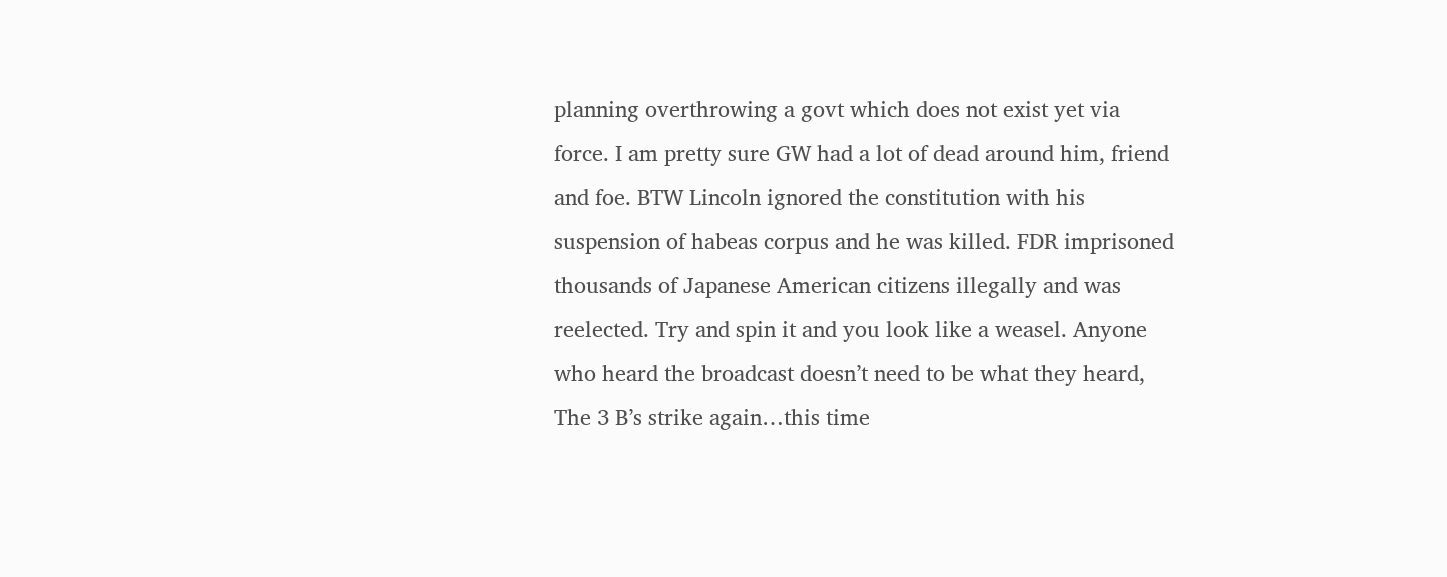planning overthrowing a govt which does not exist yet via force. I am pretty sure GW had a lot of dead around him, friend and foe. BTW Lincoln ignored the constitution with his suspension of habeas corpus and he was killed. FDR imprisoned thousands of Japanese American citizens illegally and was reelected. Try and spin it and you look like a weasel. Anyone who heard the broadcast doesn’t need to be what they heard, The 3 B’s strike again…this time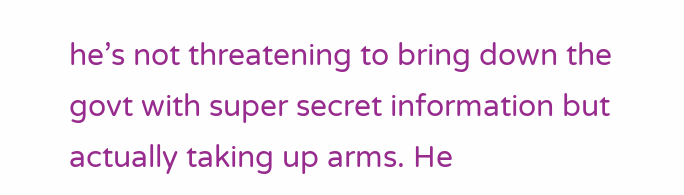he’s not threatening to bring down the govt with super secret information but actually taking up arms. He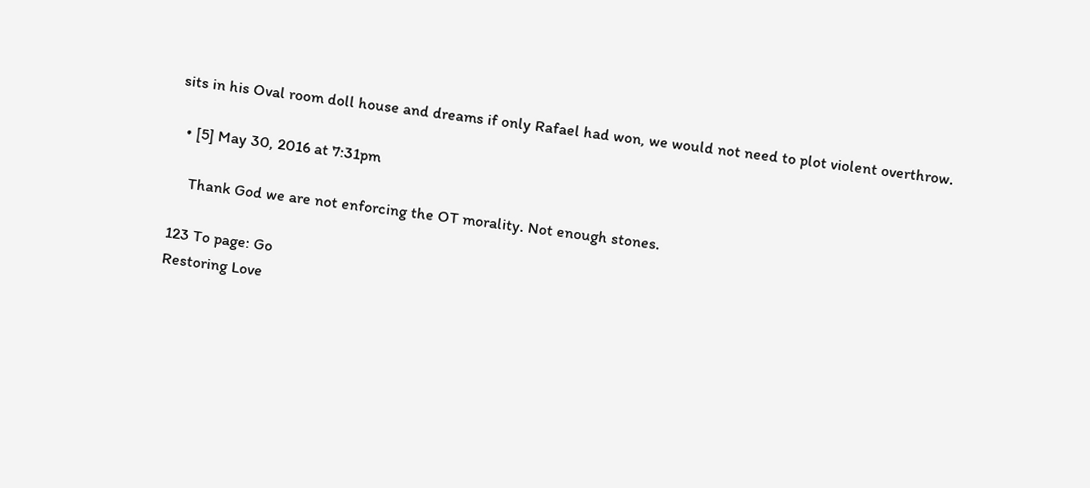sits in his Oval room doll house and dreams if only Rafael had won, we would not need to plot violent overthrow.

  • [5] May 30, 2016 at 7:31pm

    Thank God we are not enforcing the OT morality. Not enough stones.

123 To page: Go
Restoring Love